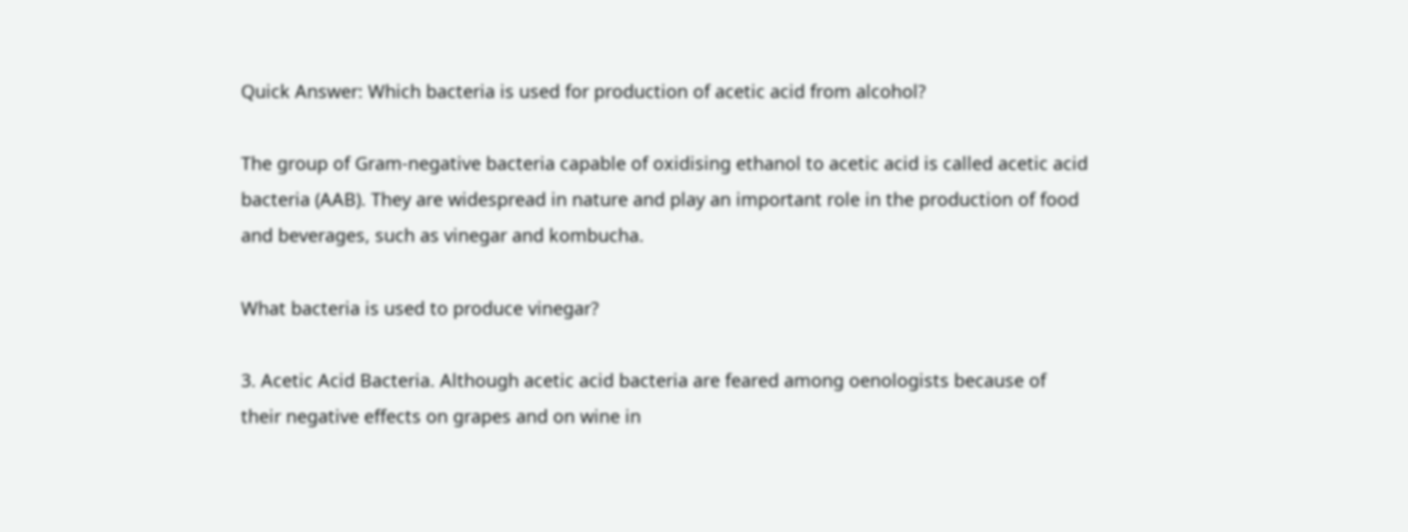Quick Answer: Which bacteria is used for production of acetic acid from alcohol?

The group of Gram-negative bacteria capable of oxidising ethanol to acetic acid is called acetic acid bacteria (AAB). They are widespread in nature and play an important role in the production of food and beverages, such as vinegar and kombucha.

What bacteria is used to produce vinegar?

3. Acetic Acid Bacteria. Although acetic acid bacteria are feared among oenologists because of their negative effects on grapes and on wine in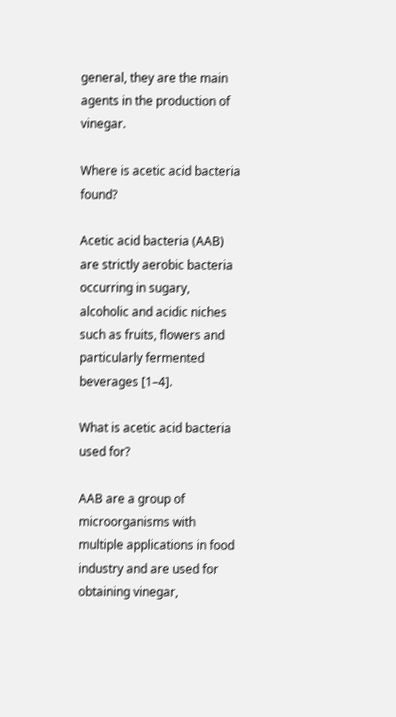general, they are the main agents in the production of vinegar.

Where is acetic acid bacteria found?

Acetic acid bacteria (AAB) are strictly aerobic bacteria occurring in sugary, alcoholic and acidic niches such as fruits, flowers and particularly fermented beverages [1–4].

What is acetic acid bacteria used for?

AAB are a group of microorganisms with multiple applications in food industry and are used for obtaining vinegar,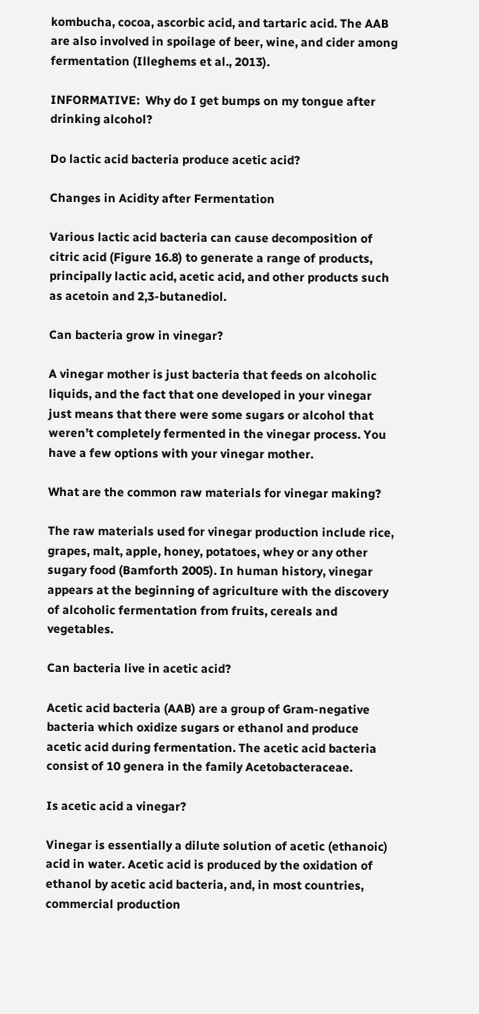kombucha, cocoa, ascorbic acid, and tartaric acid. The AAB are also involved in spoilage of beer, wine, and cider among fermentation (Illeghems et al., 2013).

INFORMATIVE:  Why do I get bumps on my tongue after drinking alcohol?

Do lactic acid bacteria produce acetic acid?

Changes in Acidity after Fermentation

Various lactic acid bacteria can cause decomposition of citric acid (Figure 16.8) to generate a range of products, principally lactic acid, acetic acid, and other products such as acetoin and 2,3-butanediol.

Can bacteria grow in vinegar?

A vinegar mother is just bacteria that feeds on alcoholic liquids, and the fact that one developed in your vinegar just means that there were some sugars or alcohol that weren’t completely fermented in the vinegar process. You have a few options with your vinegar mother.

What are the common raw materials for vinegar making?

The raw materials used for vinegar production include rice, grapes, malt, apple, honey, potatoes, whey or any other sugary food (Bamforth 2005). In human history, vinegar appears at the beginning of agriculture with the discovery of alcoholic fermentation from fruits, cereals and vegetables.

Can bacteria live in acetic acid?

Acetic acid bacteria (AAB) are a group of Gram-negative bacteria which oxidize sugars or ethanol and produce acetic acid during fermentation. The acetic acid bacteria consist of 10 genera in the family Acetobacteraceae.

Is acetic acid a vinegar?

Vinegar is essentially a dilute solution of acetic (ethanoic) acid in water. Acetic acid is produced by the oxidation of ethanol by acetic acid bacteria, and, in most countries, commercial production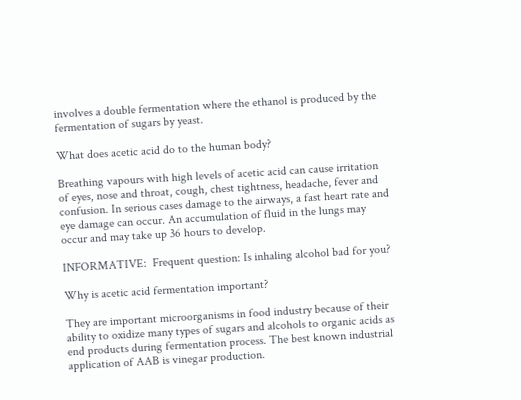involves a double fermentation where the ethanol is produced by the fermentation of sugars by yeast.

What does acetic acid do to the human body?

Breathing vapours with high levels of acetic acid can cause irritation of eyes, nose and throat, cough, chest tightness, headache, fever and confusion. In serious cases damage to the airways, a fast heart rate and eye damage can occur. An accumulation of fluid in the lungs may occur and may take up 36 hours to develop.

INFORMATIVE:  Frequent question: Is inhaling alcohol bad for you?

Why is acetic acid fermentation important?

They are important microorganisms in food industry because of their ability to oxidize many types of sugars and alcohols to organic acids as end products during fermentation process. The best known industrial application of AAB is vinegar production.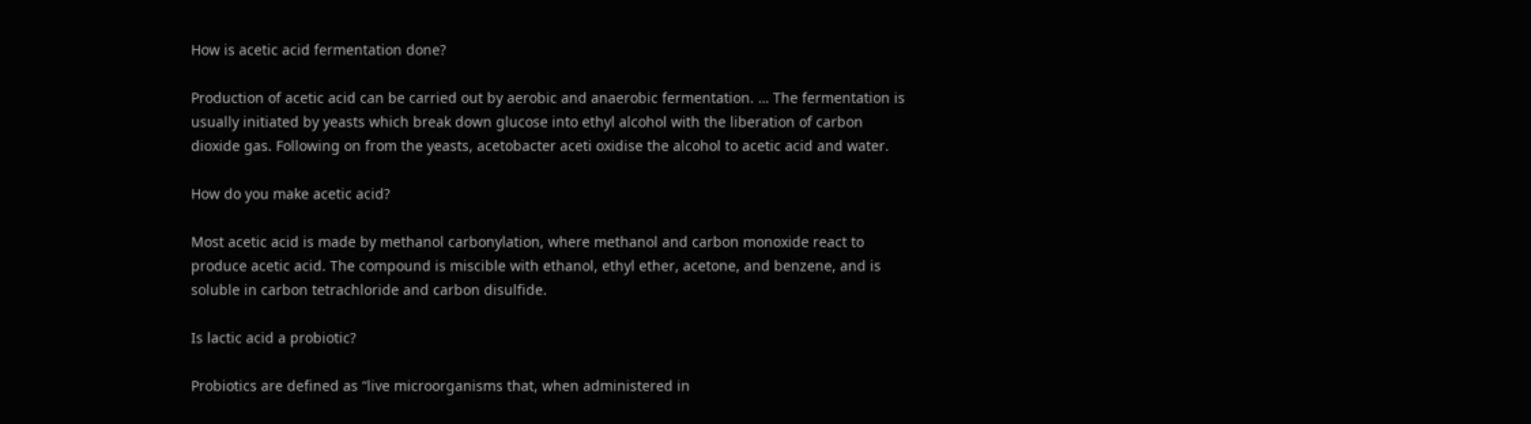How is acetic acid fermentation done?

Production of acetic acid can be carried out by aerobic and anaerobic fermentation. … The fermentation is usually initiated by yeasts which break down glucose into ethyl alcohol with the liberation of carbon dioxide gas. Following on from the yeasts, acetobacter aceti oxidise the alcohol to acetic acid and water.

How do you make acetic acid?

Most acetic acid is made by methanol carbonylation, where methanol and carbon monoxide react to produce acetic acid. The compound is miscible with ethanol, ethyl ether, acetone, and benzene, and is soluble in carbon tetrachloride and carbon disulfide.

Is lactic acid a probiotic?

Probiotics are defined as “live microorganisms that, when administered in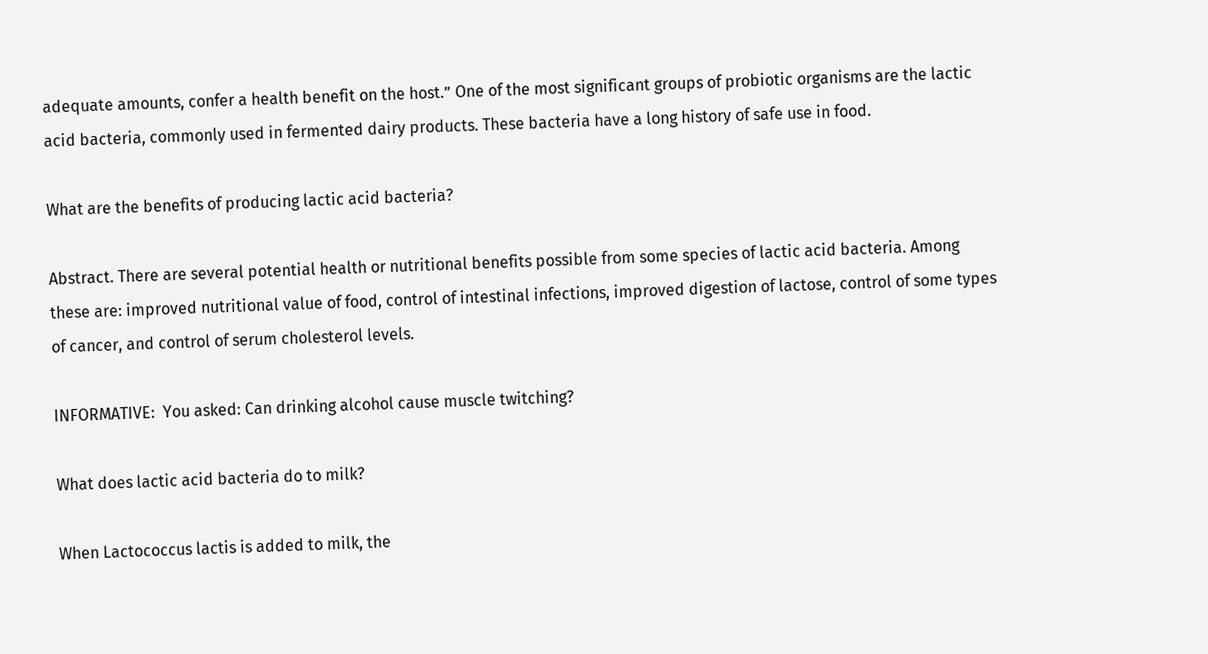adequate amounts, confer a health benefit on the host.” One of the most significant groups of probiotic organisms are the lactic acid bacteria, commonly used in fermented dairy products. These bacteria have a long history of safe use in food.

What are the benefits of producing lactic acid bacteria?

Abstract. There are several potential health or nutritional benefits possible from some species of lactic acid bacteria. Among these are: improved nutritional value of food, control of intestinal infections, improved digestion of lactose, control of some types of cancer, and control of serum cholesterol levels.

INFORMATIVE:  You asked: Can drinking alcohol cause muscle twitching?

What does lactic acid bacteria do to milk?

When Lactococcus lactis is added to milk, the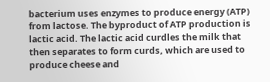bacterium uses enzymes to produce energy (ATP) from lactose. The byproduct of ATP production is lactic acid. The lactic acid curdles the milk that then separates to form curds, which are used to produce cheese and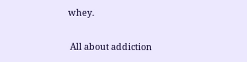whey.

 All about addiction